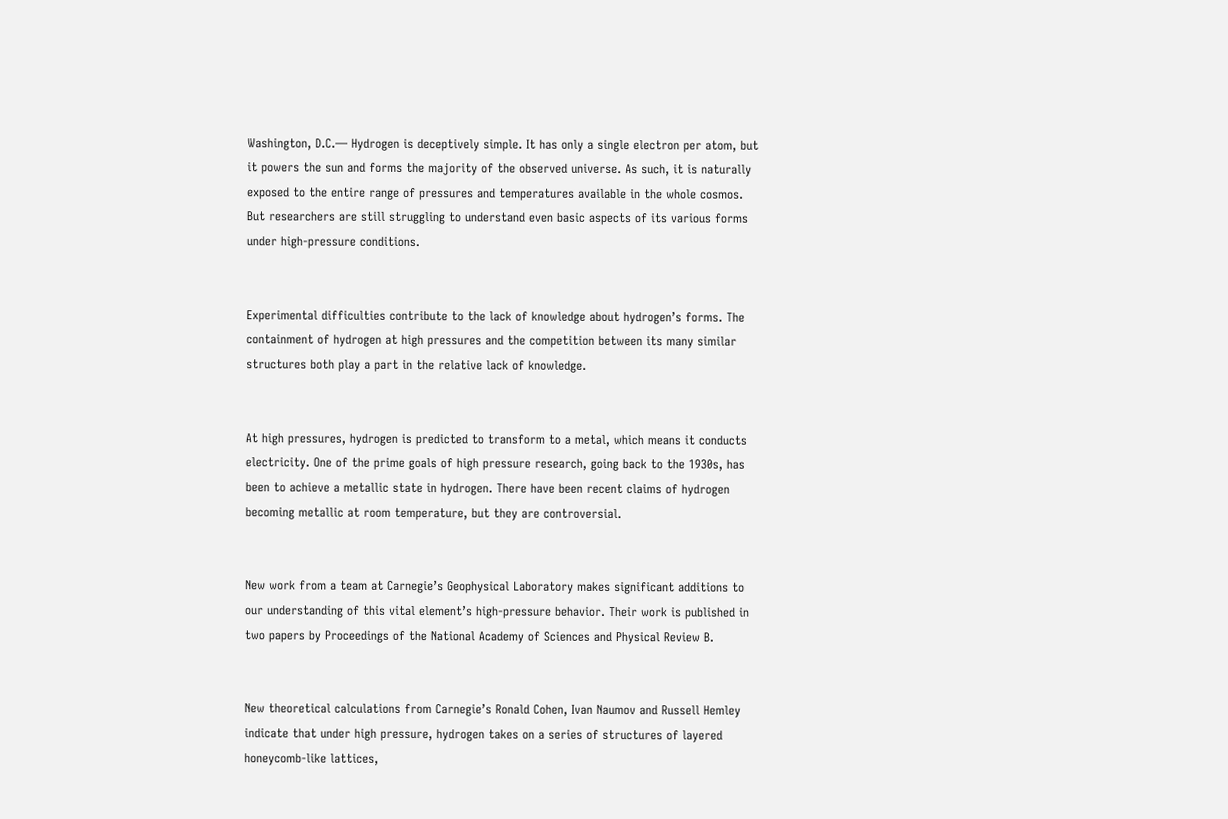Washington, D.C.— Hydrogen is deceptively simple. It has only a single electron per atom, but it powers the sun and forms the majority of the observed universe. As such, it is naturally exposed to the entire range of pressures and temperatures available in the whole cosmos. But researchers are still struggling to understand even basic aspects of its various forms under high-pressure conditions.


Experimental difficulties contribute to the lack of knowledge about hydrogen’s forms. The containment of hydrogen at high pressures and the competition between its many similar structures both play a part in the relative lack of knowledge.


At high pressures, hydrogen is predicted to transform to a metal, which means it conducts electricity. One of the prime goals of high pressure research, going back to the 1930s, has been to achieve a metallic state in hydrogen. There have been recent claims of hydrogen becoming metallic at room temperature, but they are controversial.


New work from a team at Carnegie’s Geophysical Laboratory makes significant additions to our understanding of this vital element’s high-pressure behavior. Their work is published in two papers by Proceedings of the National Academy of Sciences and Physical Review B.


New theoretical calculations from Carnegie’s Ronald Cohen, Ivan Naumov and Russell Hemley indicate that under high pressure, hydrogen takes on a series of structures of layered honeycomb-like lattices,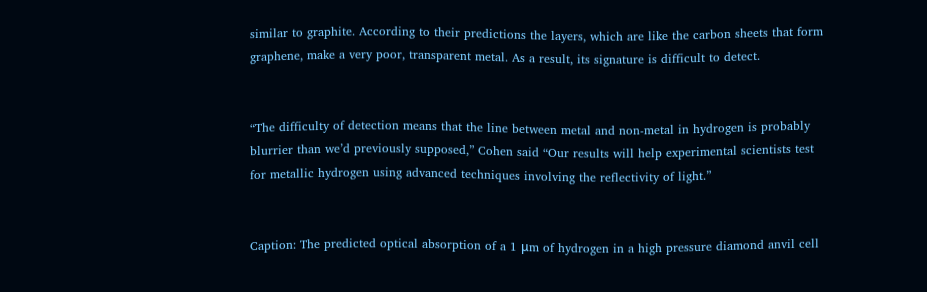similar to graphite. According to their predictions the layers, which are like the carbon sheets that form graphene, make a very poor, transparent metal. As a result, its signature is difficult to detect.


“The difficulty of detection means that the line between metal and non-metal in hydrogen is probably blurrier than we’d previously supposed,” Cohen said “Our results will help experimental scientists test for metallic hydrogen using advanced techniques involving the reflectivity of light.”


Caption: The predicted optical absorption of a 1 μm of hydrogen in a high pressure diamond anvil cell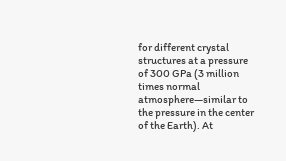for different crystal structures at a pressure of 300 GPa (3 million times normal atmosphere—similar to the pressure in the center of the Earth). At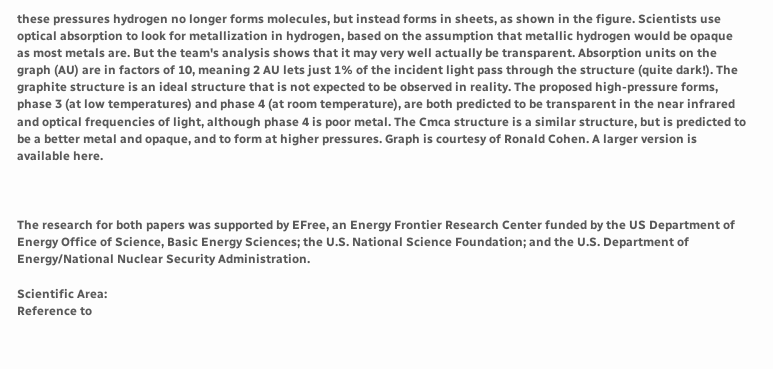these pressures hydrogen no longer forms molecules, but instead forms in sheets, as shown in the figure. Scientists use optical absorption to look for metallization in hydrogen, based on the assumption that metallic hydrogen would be opaque as most metals are. But the team's analysis shows that it may very well actually be transparent. Absorption units on the graph (AU) are in factors of 10, meaning 2 AU lets just 1% of the incident light pass through the structure (quite dark!). The graphite structure is an ideal structure that is not expected to be observed in reality. The proposed high-pressure forms, phase 3 (at low temperatures) and phase 4 (at room temperature), are both predicted to be transparent in the near infrared and optical frequencies of light, although phase 4 is poor metal. The Cmca structure is a similar structure, but is predicted to be a better metal and opaque, and to form at higher pressures. Graph is courtesy of Ronald Cohen. A larger version is available here.



The research for both papers was supported by EFree, an Energy Frontier Research Center funded by the US Department of Energy Office of Science, Basic Energy Sciences; the U.S. National Science Foundation; and the U.S. Department of Energy/National Nuclear Security Administration.

Scientific Area:
Reference to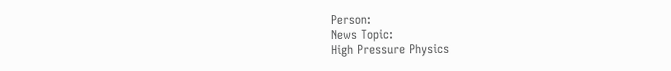Person:
News Topic:
High Pressure Physics